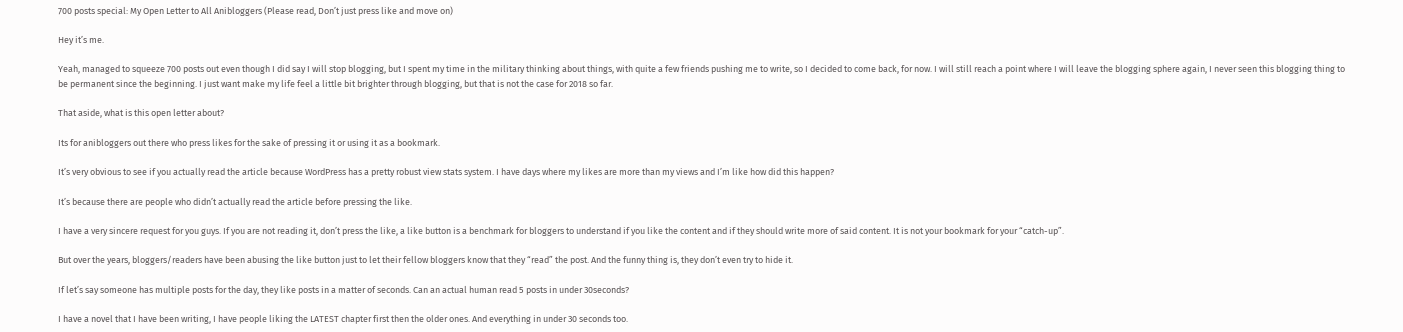700 posts special: My Open Letter to All Anibloggers (Please read, Don’t just press like and move on)

Hey it’s me.

Yeah, managed to squeeze 700 posts out even though I did say I will stop blogging, but I spent my time in the military thinking about things, with quite a few friends pushing me to write, so I decided to come back, for now. I will still reach a point where I will leave the blogging sphere again, I never seen this blogging thing to be permanent since the beginning. I just want make my life feel a little bit brighter through blogging, but that is not the case for 2018 so far.

That aside, what is this open letter about?

Its for anibloggers out there who press likes for the sake of pressing it or using it as a bookmark.

It’s very obvious to see if you actually read the article because WordPress has a pretty robust view stats system. I have days where my likes are more than my views and I’m like how did this happen?

It’s because there are people who didn’t actually read the article before pressing the like.

I have a very sincere request for you guys. If you are not reading it, don’t press the like, a like button is a benchmark for bloggers to understand if you like the content and if they should write more of said content. It is not your bookmark for your “catch-up”.

But over the years, bloggers/readers have been abusing the like button just to let their fellow bloggers know that they “read” the post. And the funny thing is, they don’t even try to hide it.

If let’s say someone has multiple posts for the day, they like posts in a matter of seconds. Can an actual human read 5 posts in under 30seconds?

I have a novel that I have been writing, I have people liking the LATEST chapter first then the older ones. And everything in under 30 seconds too.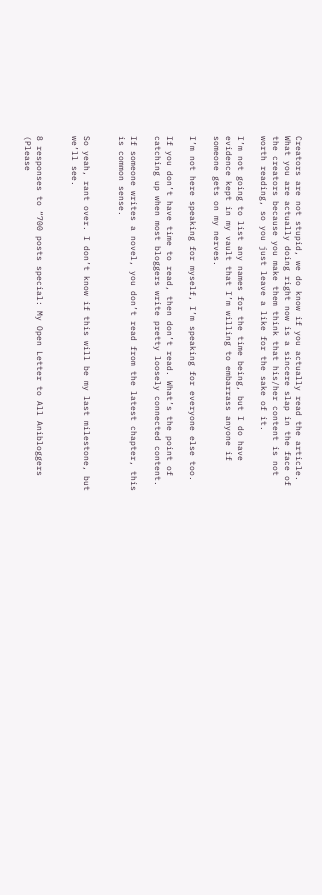Creators are not stupid, we do know if you actually read the article. What you are actually doing right now is a sincere slap in the face of the creators because you make them think that his/her content is not worth reading, so you just leave a like for the sake of it.

I’m not going to list any names for the time being, but I do have evidence kept in my vault that I’m willing to embarrass anyone if someone gets on my nerves.

I’m not here speaking for myself, I’m speaking for everyone else too.

If you don’t have time to read, then don’t read. What’s the point of catching up when most bloggers write pretty loosely connected content.

If someone writes a novel, you don’t read from the latest chapter, this is common sense.


So yeah, rant over. I don’t know if this will be my last milestone, but we’ll see.


8 responses to “700 posts special: My Open Letter to All Anibloggers (Please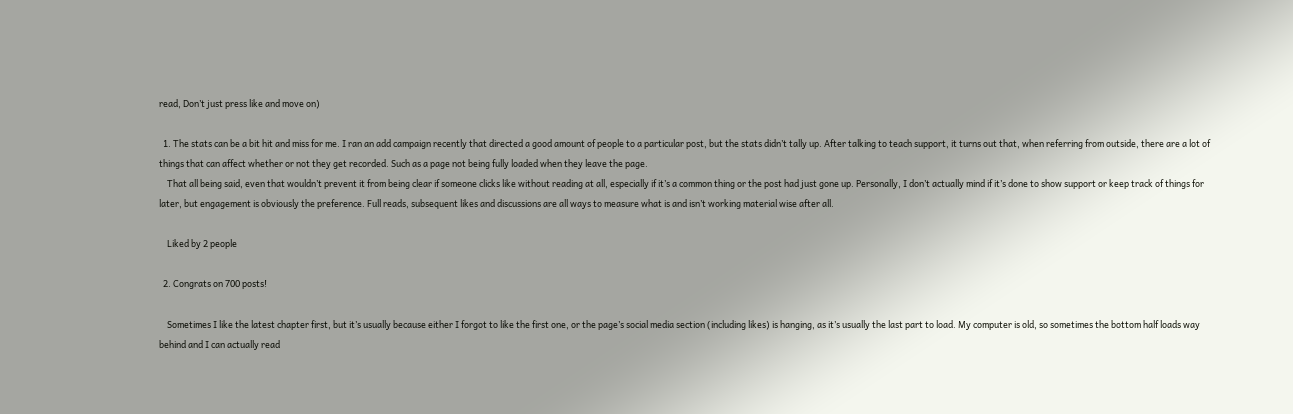read, Don’t just press like and move on)

  1. The stats can be a bit hit and miss for me. I ran an add campaign recently that directed a good amount of people to a particular post, but the stats didn’t tally up. After talking to teach support, it turns out that, when referring from outside, there are a lot of things that can affect whether or not they get recorded. Such as a page not being fully loaded when they leave the page.
    That all being said, even that wouldn’t prevent it from being clear if someone clicks like without reading at all, especially if it’s a common thing or the post had just gone up. Personally, I don’t actually mind if it’s done to show support or keep track of things for later, but engagement is obviously the preference. Full reads, subsequent likes and discussions are all ways to measure what is and isn’t working material wise after all.

    Liked by 2 people

  2. Congrats on 700 posts!

    Sometimes I like the latest chapter first, but it’s usually because either I forgot to like the first one, or the page’s social media section (including likes) is hanging, as it’s usually the last part to load. My computer is old, so sometimes the bottom half loads way behind and I can actually read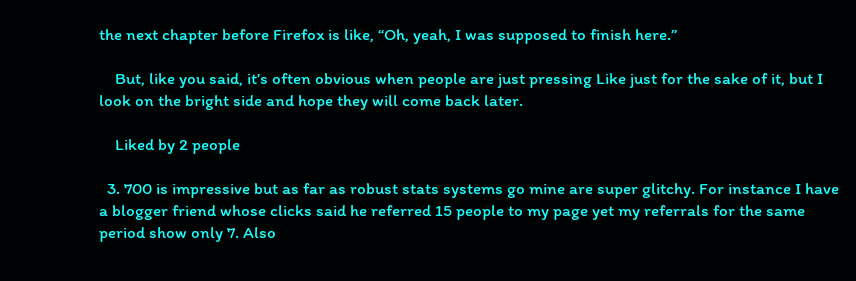the next chapter before Firefox is like, “Oh, yeah, I was supposed to finish here.”

    But, like you said, it’s often obvious when people are just pressing Like just for the sake of it, but I look on the bright side and hope they will come back later.

    Liked by 2 people

  3. 700 is impressive but as far as robust stats systems go mine are super glitchy. For instance I have a blogger friend whose clicks said he referred 15 people to my page yet my referrals for the same period show only 7. Also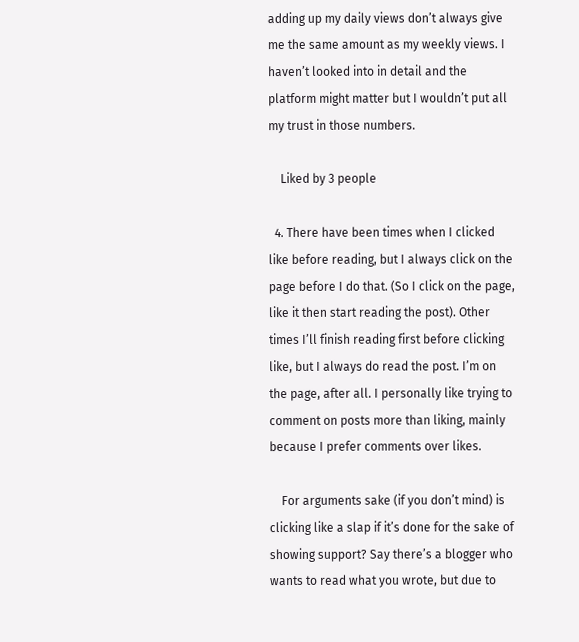adding up my daily views don’t always give me the same amount as my weekly views. I haven’t looked into in detail and the platform might matter but I wouldn’t put all my trust in those numbers.

    Liked by 3 people

  4. There have been times when I clicked like before reading, but I always click on the page before I do that. (So I click on the page, like it then start reading the post). Other times I’ll finish reading first before clicking like, but I always do read the post. I’m on the page, after all. I personally like trying to comment on posts more than liking, mainly because I prefer comments over likes.

    For arguments sake (if you don’t mind) is clicking like a slap if it’s done for the sake of showing support? Say there’s a blogger who wants to read what you wrote, but due to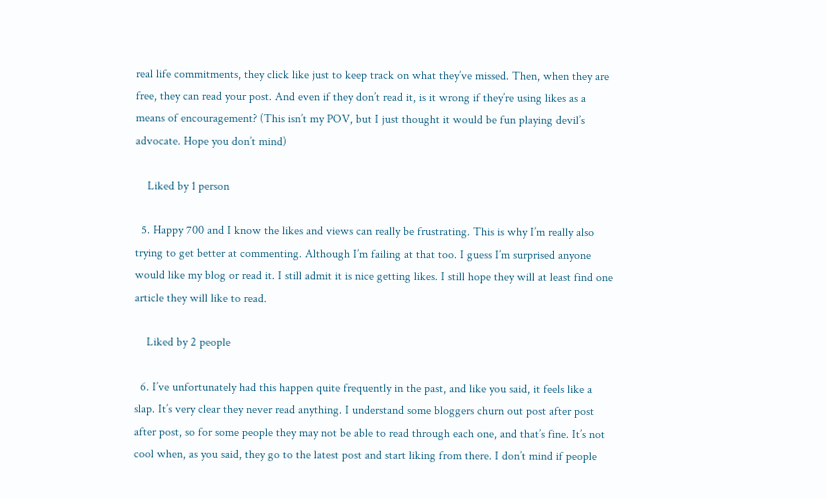real life commitments, they click like just to keep track on what they’ve missed. Then, when they are free, they can read your post. And even if they don’t read it, is it wrong if they’re using likes as a means of encouragement? (This isn’t my POV, but I just thought it would be fun playing devil’s advocate. Hope you don’t mind)

    Liked by 1 person

  5. Happy 700 and I know the likes and views can really be frustrating. This is why I’m really also trying to get better at commenting. Although I’m failing at that too. I guess I’m surprised anyone would like my blog or read it. I still admit it is nice getting likes. I still hope they will at least find one article they will like to read.

    Liked by 2 people

  6. I’ve unfortunately had this happen quite frequently in the past, and like you said, it feels like a slap. It’s very clear they never read anything. I understand some bloggers churn out post after post after post, so for some people they may not be able to read through each one, and that’s fine. It’s not cool when, as you said, they go to the latest post and start liking from there. I don’t mind if people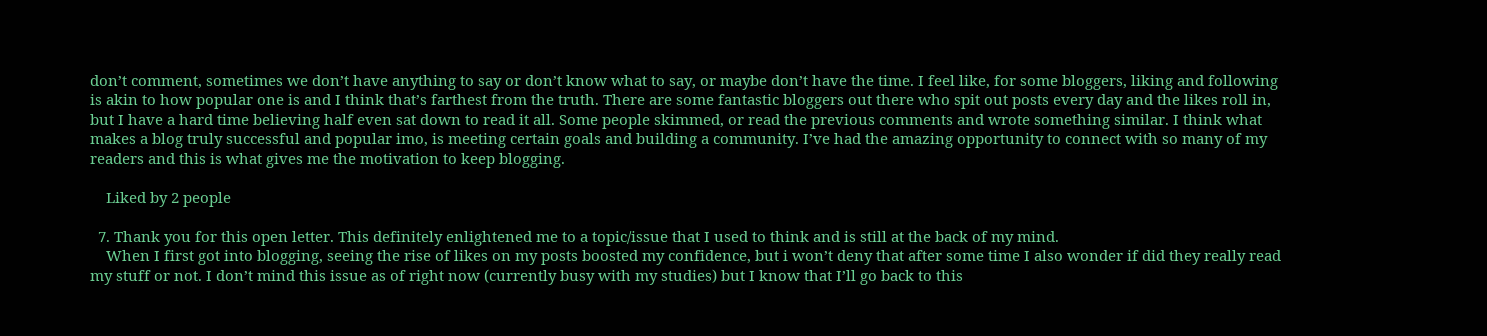don’t comment, sometimes we don’t have anything to say or don’t know what to say, or maybe don’t have the time. I feel like, for some bloggers, liking and following is akin to how popular one is and I think that’s farthest from the truth. There are some fantastic bloggers out there who spit out posts every day and the likes roll in, but I have a hard time believing half even sat down to read it all. Some people skimmed, or read the previous comments and wrote something similar. I think what makes a blog truly successful and popular imo, is meeting certain goals and building a community. I’ve had the amazing opportunity to connect with so many of my readers and this is what gives me the motivation to keep blogging.

    Liked by 2 people

  7. Thank you for this open letter. This definitely enlightened me to a topic/issue that I used to think and is still at the back of my mind.
    When I first got into blogging, seeing the rise of likes on my posts boosted my confidence, but i won’t deny that after some time I also wonder if did they really read my stuff or not. I don’t mind this issue as of right now (currently busy with my studies) but I know that I’ll go back to this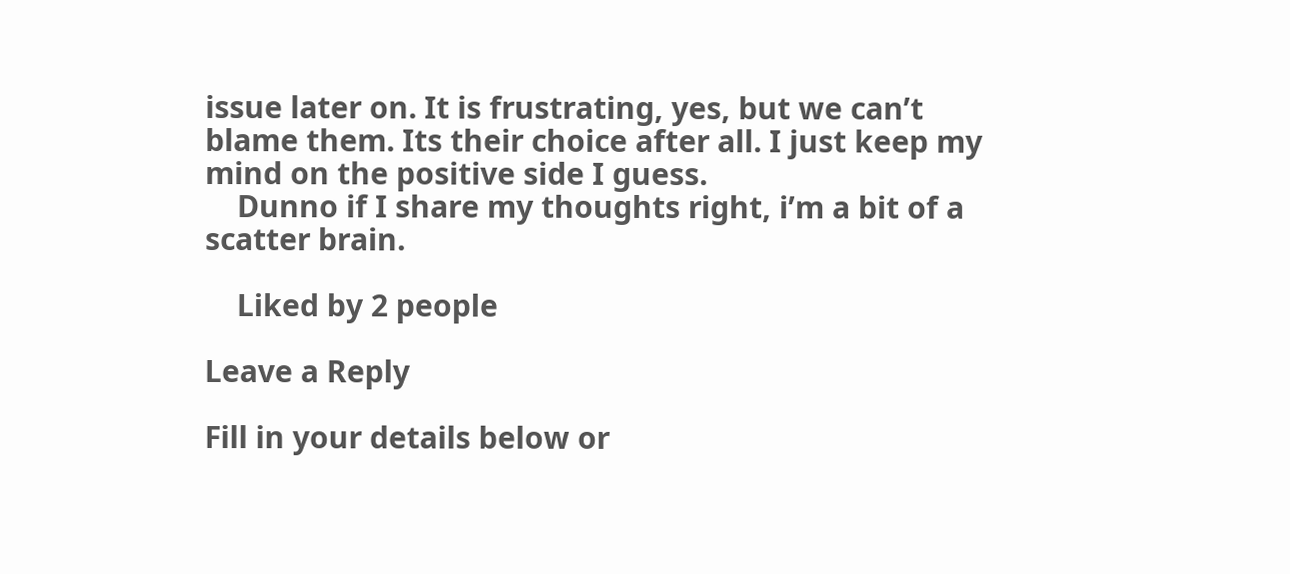issue later on. It is frustrating, yes, but we can’t blame them. Its their choice after all. I just keep my mind on the positive side I guess.
    Dunno if I share my thoughts right, i’m a bit of a scatter brain.

    Liked by 2 people

Leave a Reply

Fill in your details below or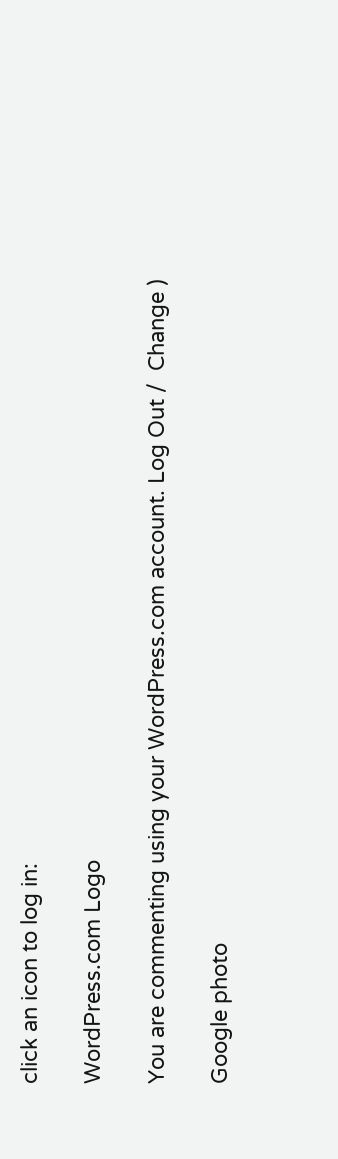click an icon to log in:

WordPress.com Logo

You are commenting using your WordPress.com account. Log Out /  Change )

Google photo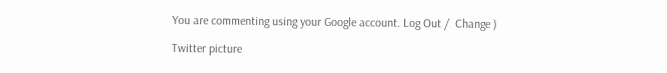You are commenting using your Google account. Log Out /  Change )

Twitter picture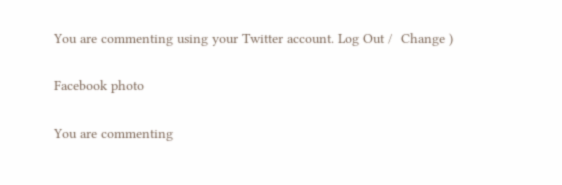You are commenting using your Twitter account. Log Out /  Change )

Facebook photo

You are commenting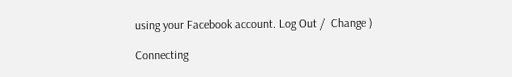using your Facebook account. Log Out /  Change )

Connecting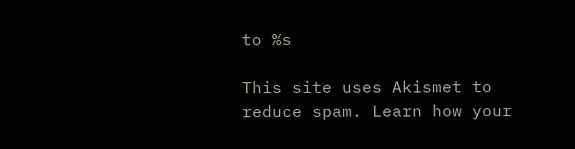to %s

This site uses Akismet to reduce spam. Learn how your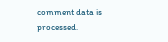comment data is processed.